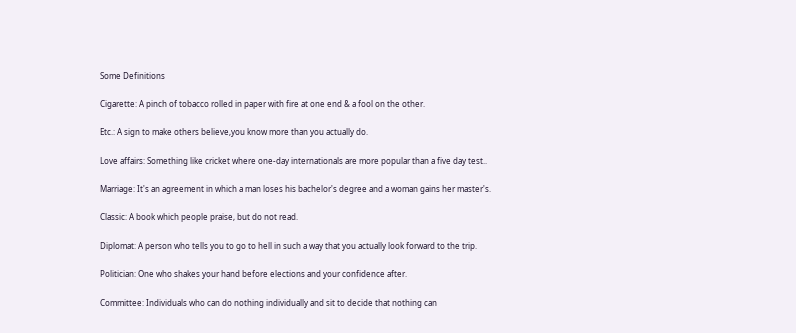Some Definitions

Cigarette: A pinch of tobacco rolled in paper with fire at one end & a fool on the other.

Etc.: A sign to make others believe,you know more than you actually do.

Love affairs: Something like cricket where one-day internationals are more popular than a five day test..

Marriage: It's an agreement in which a man loses his bachelor's degree and a woman gains her master's.

Classic: A book which people praise, but do not read.

Diplomat: A person who tells you to go to hell in such a way that you actually look forward to the trip.

Politician: One who shakes your hand before elections and your confidence after.

Committee: Individuals who can do nothing individually and sit to decide that nothing can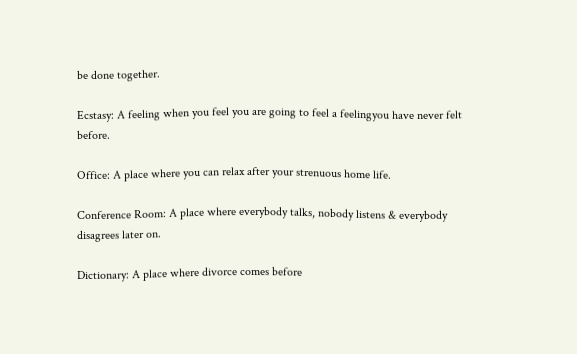be done together.

Ecstasy: A feeling when you feel you are going to feel a feelingyou have never felt before.

Office: A place where you can relax after your strenuous home life.

Conference Room: A place where everybody talks, nobody listens & everybody disagrees later on.

Dictionary: A place where divorce comes before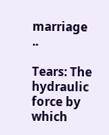marriage ..

Tears: The hydraulic force by which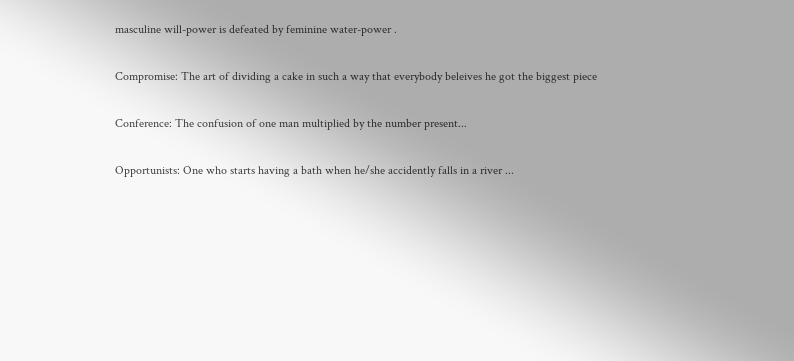masculine will-power is defeated by feminine water-power .

Compromise: The art of dividing a cake in such a way that everybody beleives he got the biggest piece

Conference: The confusion of one man multiplied by the number present...

Opportunists: One who starts having a bath when he/she accidently falls in a river ...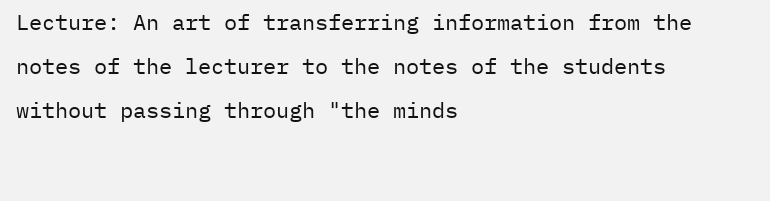Lecture: An art of transferring information from the notes of the lecturer to the notes of the students without passing through "the minds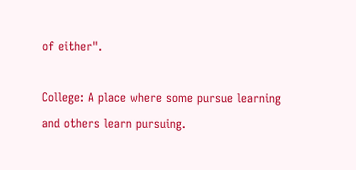of either".

College: A place where some pursue learning and others learn pursuing.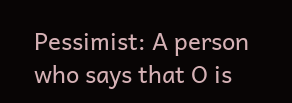Pessimist: A person who says that O is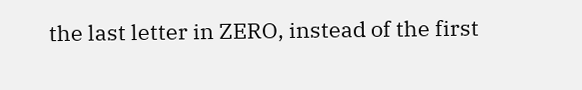the last letter in ZERO, instead of the first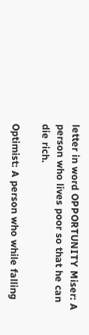letter in word OPPORTUNITY Miser: A person who lives poor so that he can die rich.

Optimist: A person who while falling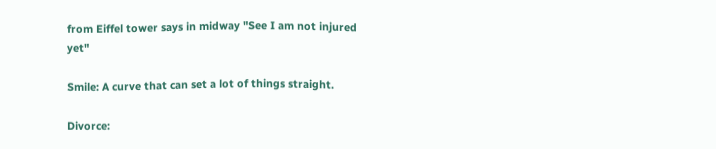from Eiffel tower says in midway "See I am not injured yet"

Smile: A curve that can set a lot of things straight.

Divorce: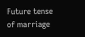Future tense of marriage